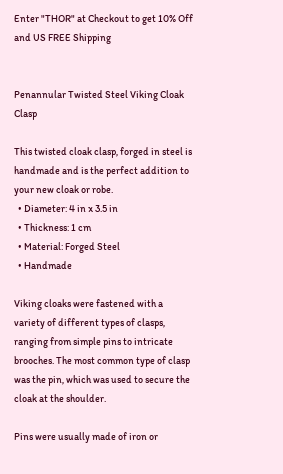Enter "THOR" at Checkout to get 10% Off and US FREE Shipping


Penannular Twisted Steel Viking Cloak Clasp

This twisted cloak clasp, forged in steel is handmade and is the perfect addition to your new cloak or robe.
  • Diameter: 4 in x 3.5 in
  • Thickness: 1 cm
  • Material: Forged Steel
  • Handmade

Viking cloaks were fastened with a variety of different types of clasps, ranging from simple pins to intricate brooches. The most common type of clasp was the pin, which was used to secure the cloak at the shoulder.

Pins were usually made of iron or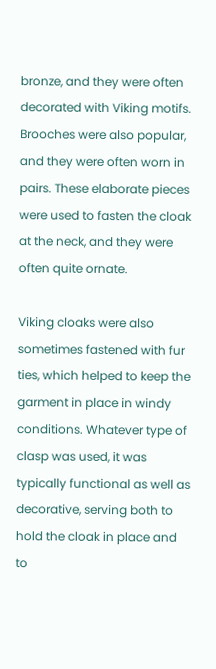bronze, and they were often decorated with Viking motifs. Brooches were also popular, and they were often worn in pairs. These elaborate pieces were used to fasten the cloak at the neck, and they were often quite ornate.

Viking cloaks were also sometimes fastened with fur ties, which helped to keep the garment in place in windy conditions. Whatever type of clasp was used, it was typically functional as well as decorative, serving both to hold the cloak in place and to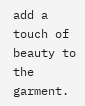add a touch of beauty to the garment.